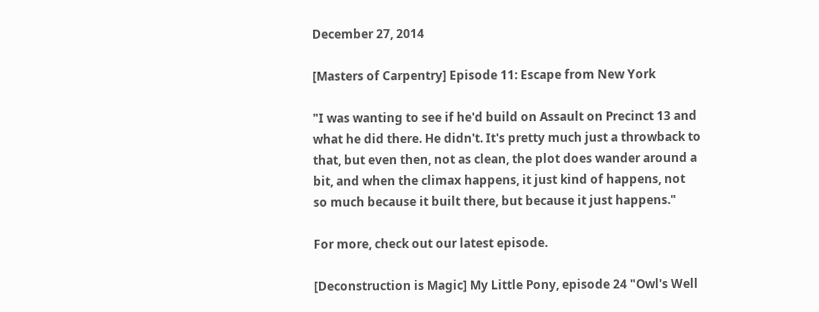December 27, 2014

[Masters of Carpentry] Episode 11: Escape from New York

"I was wanting to see if he'd build on Assault on Precinct 13 and what he did there. He didn't. It's pretty much just a throwback to that, but even then, not as clean, the plot does wander around a bit, and when the climax happens, it just kind of happens, not so much because it built there, but because it just happens."

For more, check out our latest episode.

[Deconstruction is Magic] My Little Pony, episode 24 "Owl's Well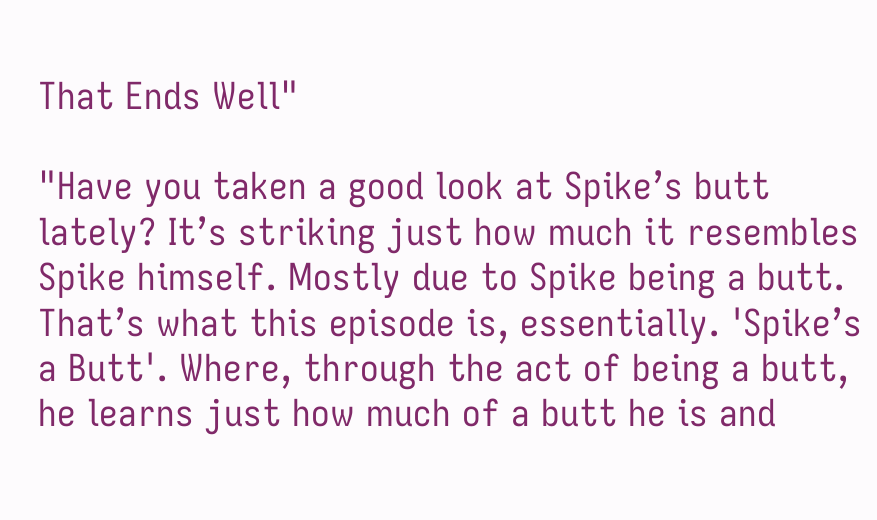That Ends Well"

"Have you taken a good look at Spike’s butt lately? It’s striking just how much it resembles Spike himself. Mostly due to Spike being a butt. That’s what this episode is, essentially. 'Spike’s a Butt'. Where, through the act of being a butt, he learns just how much of a butt he is and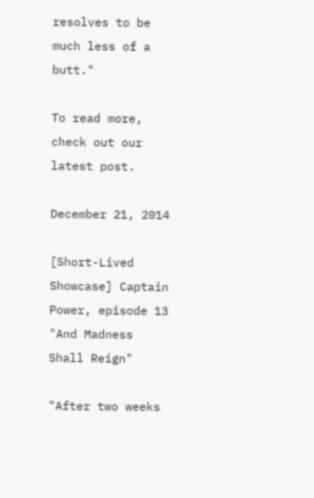resolves to be much less of a butt."

To read more, check out our latest post.

December 21, 2014

[Short-Lived Showcase] Captain Power, episode 13 "And Madness Shall Reign"

"After two weeks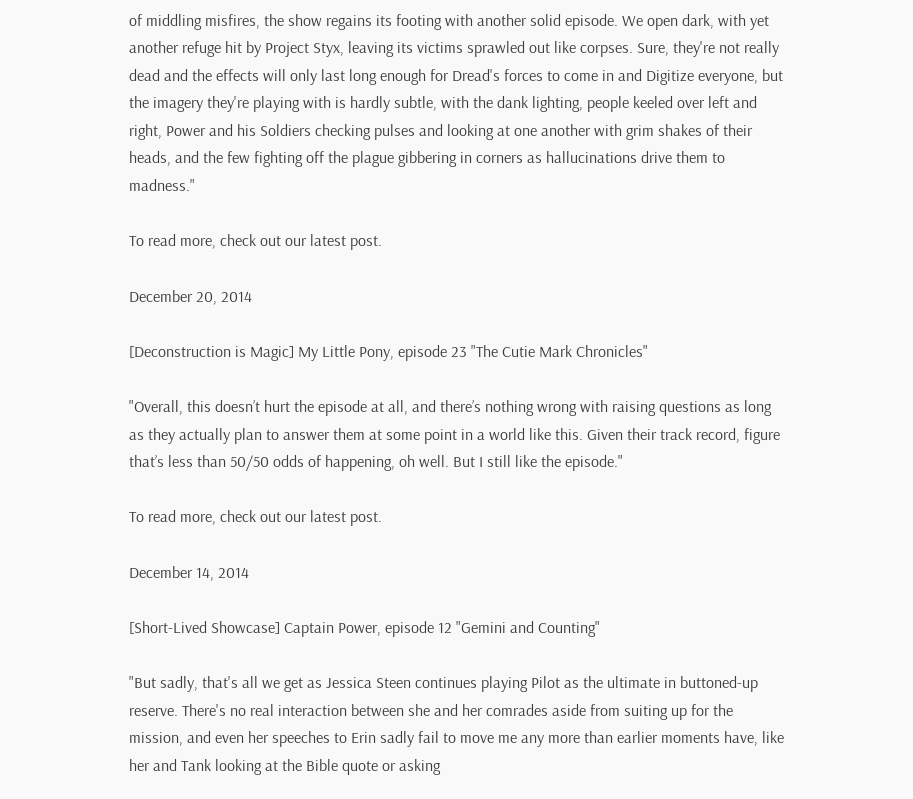of middling misfires, the show regains its footing with another solid episode. We open dark, with yet another refuge hit by Project Styx, leaving its victims sprawled out like corpses. Sure, they're not really dead and the effects will only last long enough for Dread's forces to come in and Digitize everyone, but the imagery they're playing with is hardly subtle, with the dank lighting, people keeled over left and right, Power and his Soldiers checking pulses and looking at one another with grim shakes of their heads, and the few fighting off the plague gibbering in corners as hallucinations drive them to madness."

To read more, check out our latest post.

December 20, 2014

[Deconstruction is Magic] My Little Pony, episode 23 "The Cutie Mark Chronicles"

"Overall, this doesn’t hurt the episode at all, and there’s nothing wrong with raising questions as long as they actually plan to answer them at some point in a world like this. Given their track record, figure that’s less than 50/50 odds of happening, oh well. But I still like the episode."

To read more, check out our latest post.

December 14, 2014

[Short-Lived Showcase] Captain Power, episode 12 "Gemini and Counting"

"But sadly, that's all we get as Jessica Steen continues playing Pilot as the ultimate in buttoned-up reserve. There's no real interaction between she and her comrades aside from suiting up for the mission, and even her speeches to Erin sadly fail to move me any more than earlier moments have, like her and Tank looking at the Bible quote or asking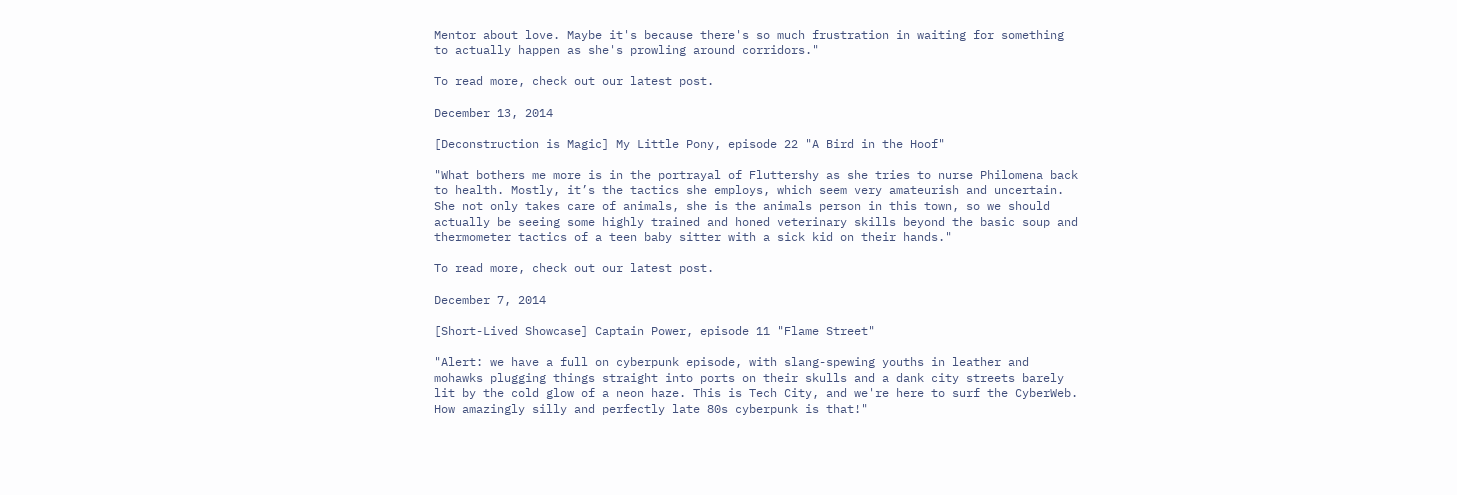Mentor about love. Maybe it's because there's so much frustration in waiting for something to actually happen as she's prowling around corridors."

To read more, check out our latest post.

December 13, 2014

[Deconstruction is Magic] My Little Pony, episode 22 "A Bird in the Hoof"

"What bothers me more is in the portrayal of Fluttershy as she tries to nurse Philomena back to health. Mostly, it’s the tactics she employs, which seem very amateurish and uncertain. She not only takes care of animals, she is the animals person in this town, so we should actually be seeing some highly trained and honed veterinary skills beyond the basic soup and thermometer tactics of a teen baby sitter with a sick kid on their hands."

To read more, check out our latest post.

December 7, 2014

[Short-Lived Showcase] Captain Power, episode 11 "Flame Street"

"Alert: we have a full on cyberpunk episode, with slang-spewing youths in leather and mohawks plugging things straight into ports on their skulls and a dank city streets barely lit by the cold glow of a neon haze. This is Tech City, and we're here to surf the CyberWeb. How amazingly silly and perfectly late 80s cyberpunk is that!"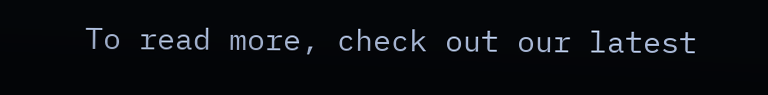To read more, check out our latest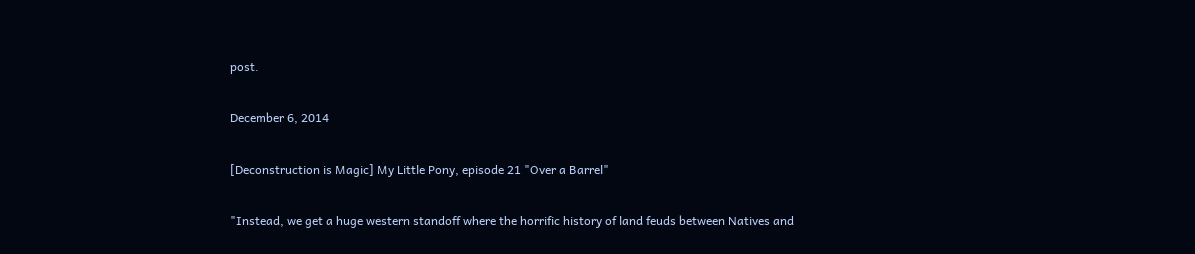post.

December 6, 2014

[Deconstruction is Magic] My Little Pony, episode 21 "Over a Barrel"

"Instead, we get a huge western standoff where the horrific history of land feuds between Natives and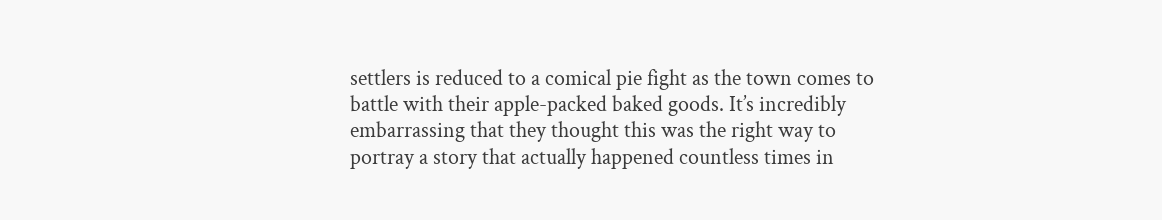settlers is reduced to a comical pie fight as the town comes to battle with their apple-packed baked goods. It’s incredibly embarrassing that they thought this was the right way to portray a story that actually happened countless times in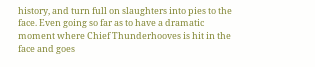history, and turn full on slaughters into pies to the face. Even going so far as to have a dramatic moment where Chief Thunderhooves is hit in the face and goes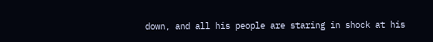down, and all his people are staring in shock at his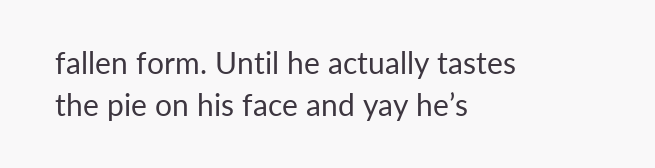fallen form. Until he actually tastes the pie on his face and yay he’s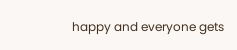happy and everyone gets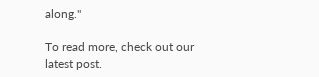along."

To read more, check out our latest post.